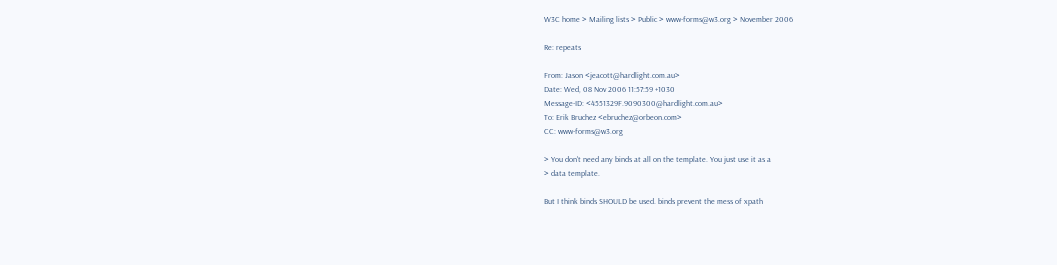W3C home > Mailing lists > Public > www-forms@w3.org > November 2006

Re: repeats

From: Jason <jeacott@hardlight.com.au>
Date: Wed, 08 Nov 2006 11:57:59 +1030
Message-ID: <4551329F.9090300@hardlight.com.au>
To: Erik Bruchez <ebruchez@orbeon.com>
CC: www-forms@w3.org

> You don't need any binds at all on the template. You just use it as a
> data template.

But I think binds SHOULD be used. binds prevent the mess of xpath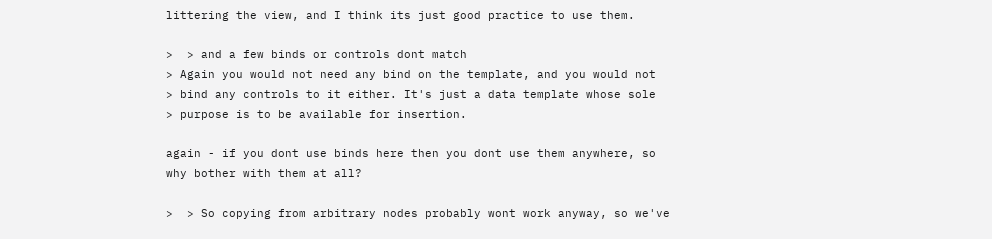littering the view, and I think its just good practice to use them.

>  > and a few binds or controls dont match
> Again you would not need any bind on the template, and you would not
> bind any controls to it either. It's just a data template whose sole
> purpose is to be available for insertion.

again - if you dont use binds here then you dont use them anywhere, so
why bother with them at all?

>  > So copying from arbitrary nodes probably wont work anyway, so we've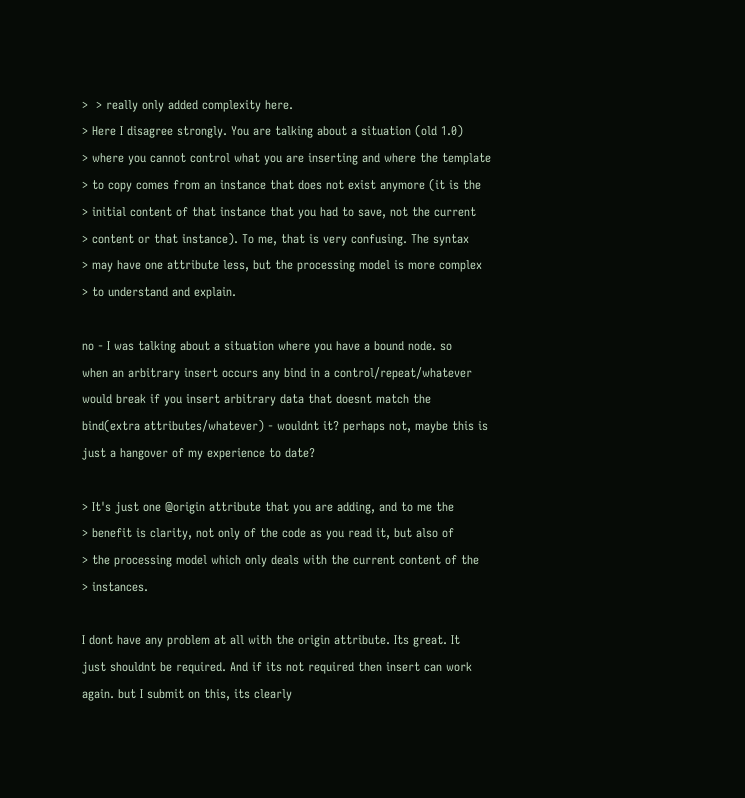>  > really only added complexity here.
> Here I disagree strongly. You are talking about a situation (old 1.0)
> where you cannot control what you are inserting and where the template
> to copy comes from an instance that does not exist anymore (it is the
> initial content of that instance that you had to save, not the current
> content or that instance). To me, that is very confusing. The syntax
> may have one attribute less, but the processing model is more complex
> to understand and explain.

no - I was talking about a situation where you have a bound node. so
when an arbitrary insert occurs any bind in a control/repeat/whatever
would break if you insert arbitrary data that doesnt match the
bind(extra attributes/whatever) - wouldnt it? perhaps not, maybe this is
just a hangover of my experience to date?

> It's just one @origin attribute that you are adding, and to me the
> benefit is clarity, not only of the code as you read it, but also of
> the processing model which only deals with the current content of the
> instances.

I dont have any problem at all with the origin attribute. Its great. It
just shouldnt be required. And if its not required then insert can work
again. but I submit on this, its clearly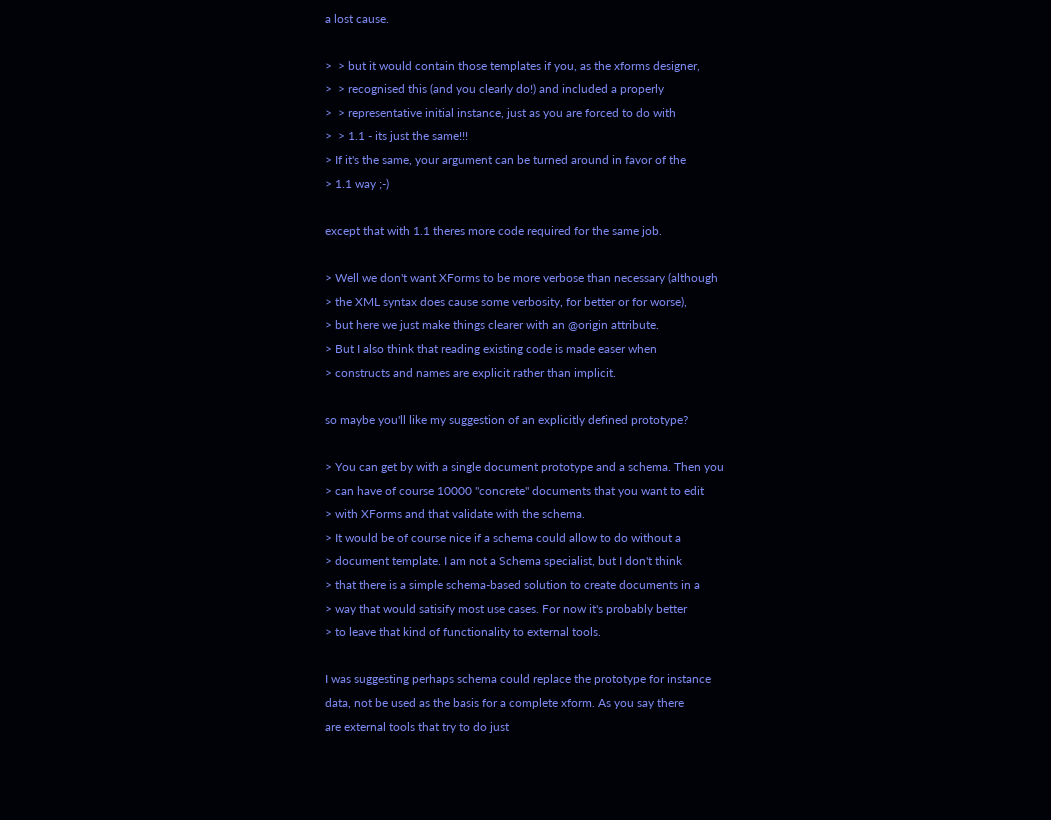a lost cause.

>  > but it would contain those templates if you, as the xforms designer,
>  > recognised this (and you clearly do!) and included a properly
>  > representative initial instance, just as you are forced to do with
>  > 1.1 - its just the same!!!
> If it's the same, your argument can be turned around in favor of the
> 1.1 way ;-)

except that with 1.1 theres more code required for the same job.

> Well we don't want XForms to be more verbose than necessary (although
> the XML syntax does cause some verbosity, for better or for worse),
> but here we just make things clearer with an @origin attribute.
> But I also think that reading existing code is made easer when
> constructs and names are explicit rather than implicit.

so maybe you'll like my suggestion of an explicitly defined prototype?

> You can get by with a single document prototype and a schema. Then you
> can have of course 10000 "concrete" documents that you want to edit
> with XForms and that validate with the schema.
> It would be of course nice if a schema could allow to do without a
> document template. I am not a Schema specialist, but I don't think
> that there is a simple schema-based solution to create documents in a
> way that would satisify most use cases. For now it's probably better
> to leave that kind of functionality to external tools.

I was suggesting perhaps schema could replace the prototype for instance
data, not be used as the basis for a complete xform. As you say there
are external tools that try to do just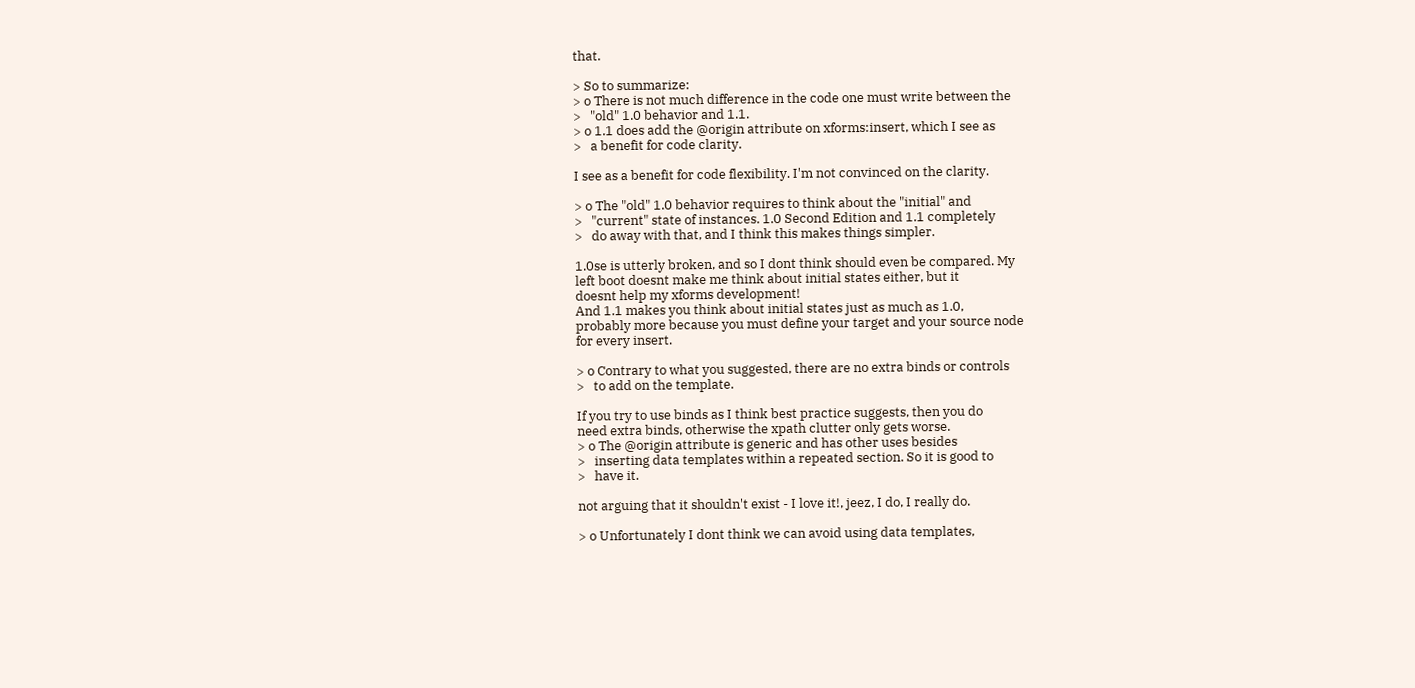that.

> So to summarize:
> o There is not much difference in the code one must write between the
>   "old" 1.0 behavior and 1.1.
> o 1.1 does add the @origin attribute on xforms:insert, which I see as
>   a benefit for code clarity.

I see as a benefit for code flexibility. I'm not convinced on the clarity.

> o The "old" 1.0 behavior requires to think about the "initial" and
>   "current" state of instances. 1.0 Second Edition and 1.1 completely
>   do away with that, and I think this makes things simpler.

1.0se is utterly broken, and so I dont think should even be compared. My
left boot doesnt make me think about initial states either, but it
doesnt help my xforms development!
And 1.1 makes you think about initial states just as much as 1.0,
probably more because you must define your target and your source node
for every insert.

> o Contrary to what you suggested, there are no extra binds or controls
>   to add on the template.

If you try to use binds as I think best practice suggests, then you do
need extra binds, otherwise the xpath clutter only gets worse.
> o The @origin attribute is generic and has other uses besides
>   inserting data templates within a repeated section. So it is good to
>   have it.

not arguing that it shouldn't exist - I love it!, jeez, I do, I really do.

> o Unfortunately I dont think we can avoid using data templates,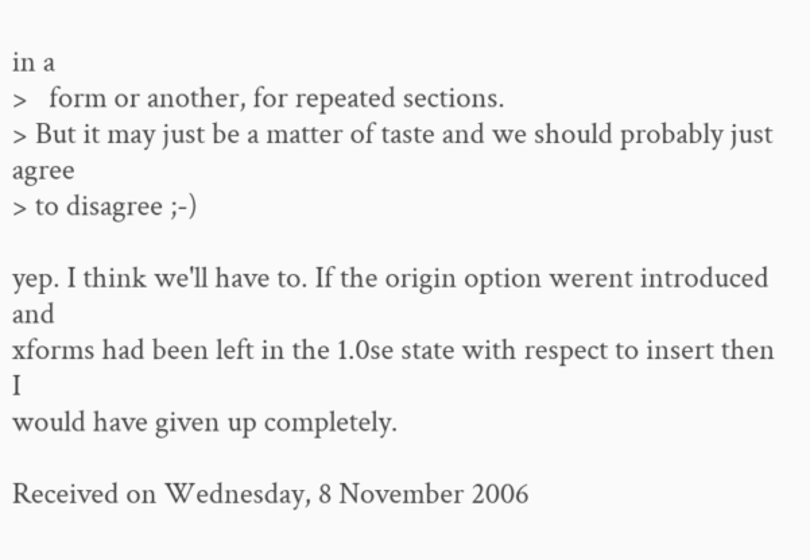in a
>   form or another, for repeated sections.
> But it may just be a matter of taste and we should probably just agree
> to disagree ;-)

yep. I think we'll have to. If the origin option werent introduced and
xforms had been left in the 1.0se state with respect to insert then I
would have given up completely.

Received on Wednesday, 8 November 2006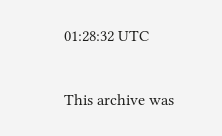01:28:32 UTC

This archive was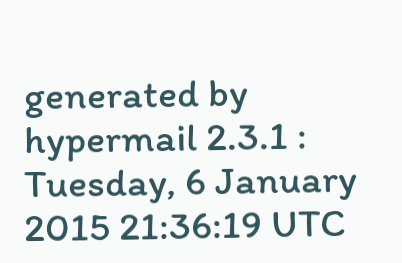generated by hypermail 2.3.1 : Tuesday, 6 January 2015 21:36:19 UTC